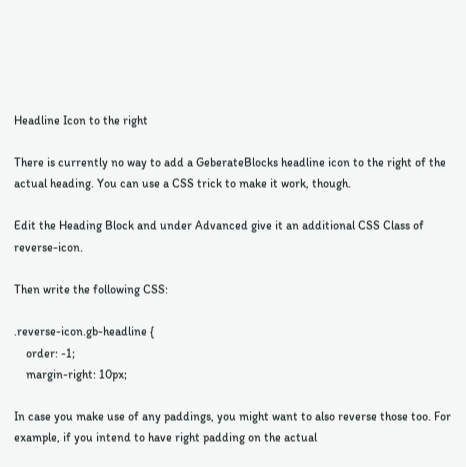Headline Icon to the right

There is currently no way to add a GeberateBlocks headline icon to the right of the actual heading. You can use a CSS trick to make it work, though.

Edit the Heading Block and under Advanced give it an additional CSS Class of reverse-icon.

Then write the following CSS:

.reverse-icon.gb-headline {
    order: -1;
    margin-right: 10px;

In case you make use of any paddings, you might want to also reverse those too. For example, if you intend to have right padding on the actual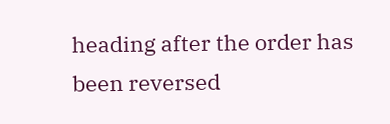heading after the order has been reversed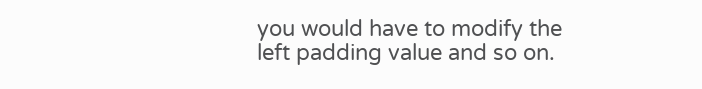you would have to modify the left padding value and so on.